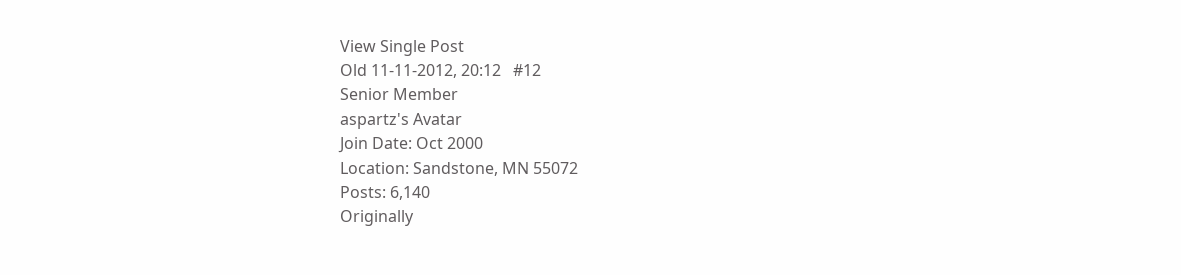View Single Post
Old 11-11-2012, 20:12   #12
Senior Member
aspartz's Avatar
Join Date: Oct 2000
Location: Sandstone, MN 55072
Posts: 6,140
Originally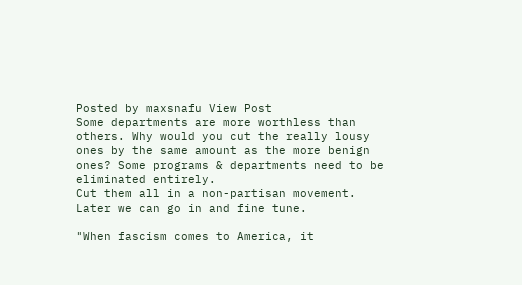Posted by maxsnafu View Post
Some departments are more worthless than others. Why would you cut the really lousy ones by the same amount as the more benign ones? Some programs & departments need to be eliminated entirely.
Cut them all in a non-partisan movement. Later we can go in and fine tune.

"When fascism comes to America, it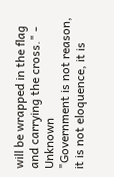will be wrapped in the flag and carrying the cross." - Unknown
"Government is not reason, it is not eloquence, it is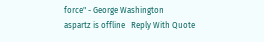force" - George Washington
aspartz is offline   Reply With Quote